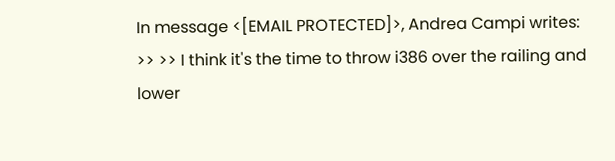In message <[EMAIL PROTECTED]>, Andrea Campi writes:
>> >> I think it's the time to throw i386 over the railing and lower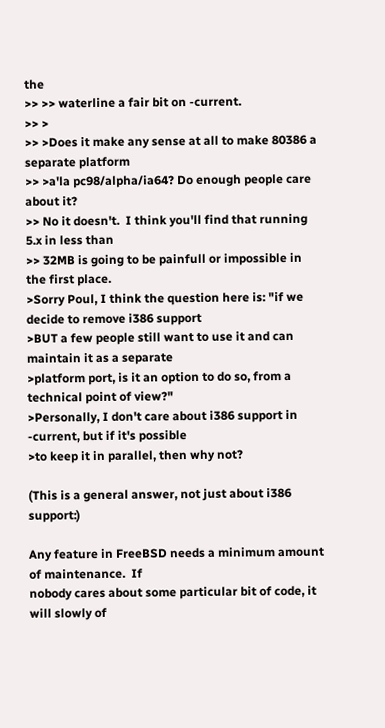the
>> >> waterline a fair bit on -current.
>> >
>> >Does it make any sense at all to make 80386 a separate platform
>> >a'la pc98/alpha/ia64? Do enough people care about it?
>> No it doesn't.  I think you'll find that running 5.x in less than
>> 32MB is going to be painfull or impossible in the first place.
>Sorry Poul, I think the question here is: "if we decide to remove i386 support
>BUT a few people still want to use it and can maintain it as a separate
>platform port, is it an option to do so, from a technical point of view?"
>Personally, I don't care about i386 support in -current, but if it's possible
>to keep it in parallel, then why not?

(This is a general answer, not just about i386 support:)

Any feature in FreeBSD needs a minimum amount of maintenance.  If
nobody cares about some particular bit of code, it will slowly of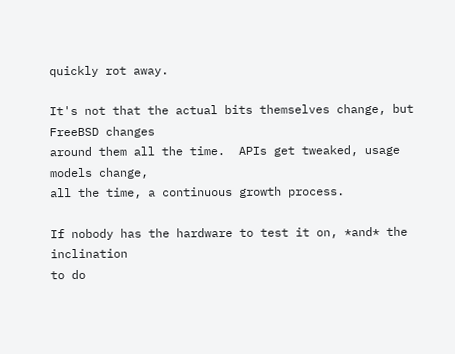quickly rot away.

It's not that the actual bits themselves change, but FreeBSD changes
around them all the time.  APIs get tweaked, usage models change,
all the time, a continuous growth process.

If nobody has the hardware to test it on, *and* the inclination
to do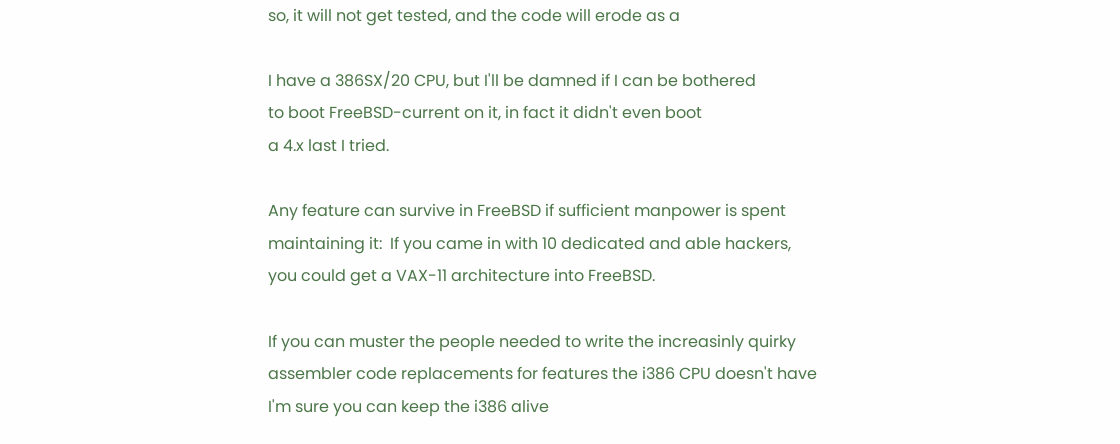so, it will not get tested, and the code will erode as a

I have a 386SX/20 CPU, but I'll be damned if I can be bothered
to boot FreeBSD-current on it, in fact it didn't even boot
a 4.x last I tried.

Any feature can survive in FreeBSD if sufficient manpower is spent
maintaining it:  If you came in with 10 dedicated and able hackers,
you could get a VAX-11 architecture into FreeBSD.

If you can muster the people needed to write the increasinly quirky
assembler code replacements for features the i386 CPU doesn't have
I'm sure you can keep the i386 alive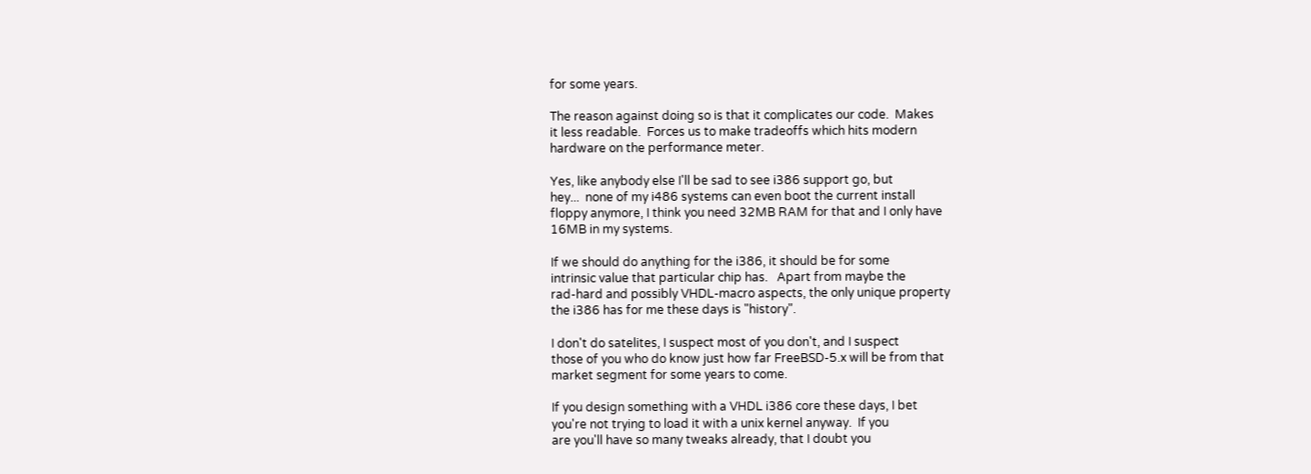for some years.

The reason against doing so is that it complicates our code.  Makes
it less readable.  Forces us to make tradeoffs which hits modern
hardware on the performance meter.

Yes, like anybody else I'll be sad to see i386 support go, but
hey...  none of my i486 systems can even boot the current install
floppy anymore, I think you need 32MB RAM for that and I only have
16MB in my systems.

If we should do anything for the i386, it should be for some
intrinsic value that particular chip has.   Apart from maybe the
rad-hard and possibly VHDL-macro aspects, the only unique property
the i386 has for me these days is "history".

I don't do satelites, I suspect most of you don't, and I suspect
those of you who do know just how far FreeBSD-5.x will be from that
market segment for some years to come.

If you design something with a VHDL i386 core these days, I bet
you're not trying to load it with a unix kernel anyway.  If you
are you'll have so many tweaks already, that I doubt you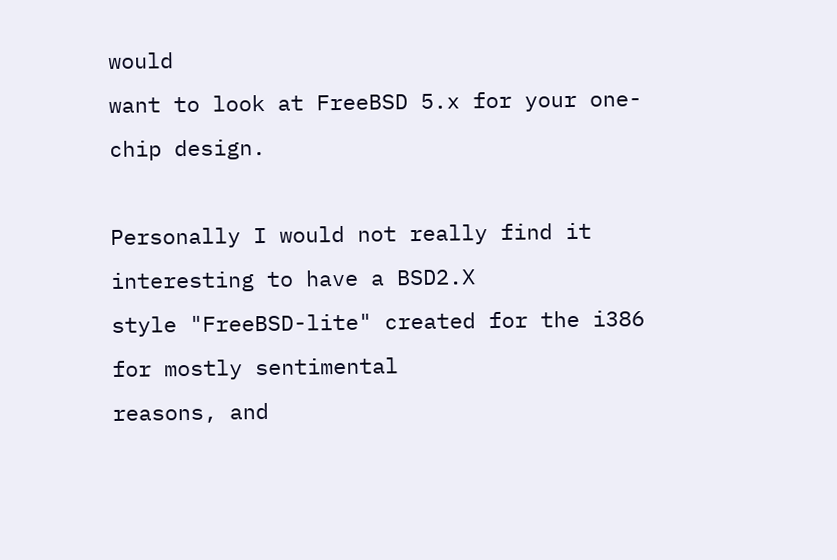would
want to look at FreeBSD 5.x for your one-chip design.

Personally I would not really find it interesting to have a BSD2.X
style "FreeBSD-lite" created for the i386 for mostly sentimental
reasons, and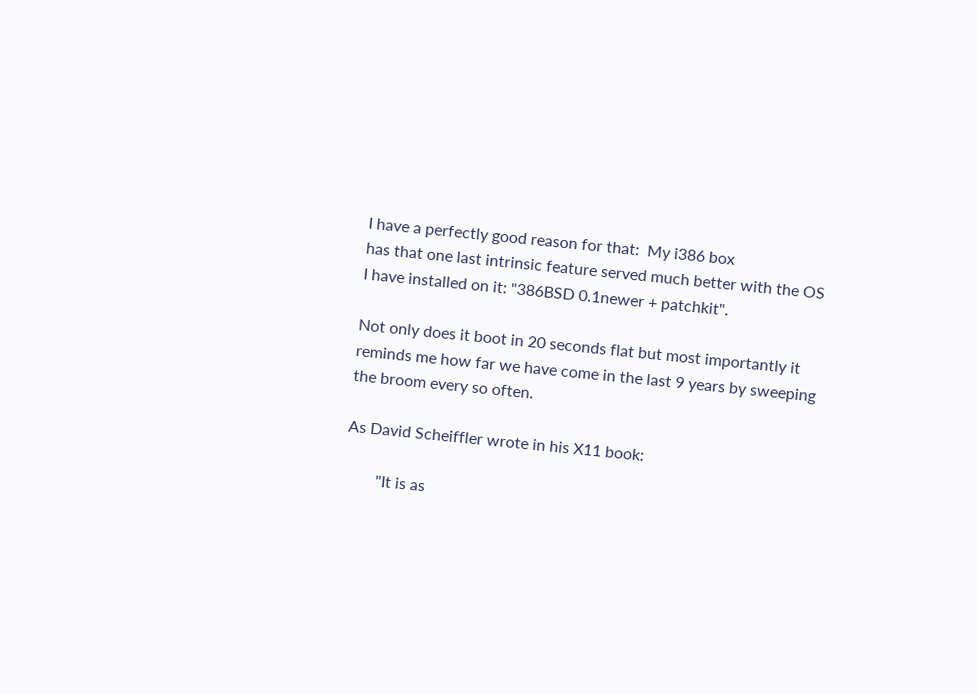I have a perfectly good reason for that:  My i386 box
has that one last intrinsic feature served much better with the OS
I have installed on it: "386BSD 0.1newer + patchkit".

Not only does it boot in 20 seconds flat but most importantly it
reminds me how far we have come in the last 9 years by sweeping
the broom every so often.

As David Scheiffler wrote in his X11 book:

        "It is as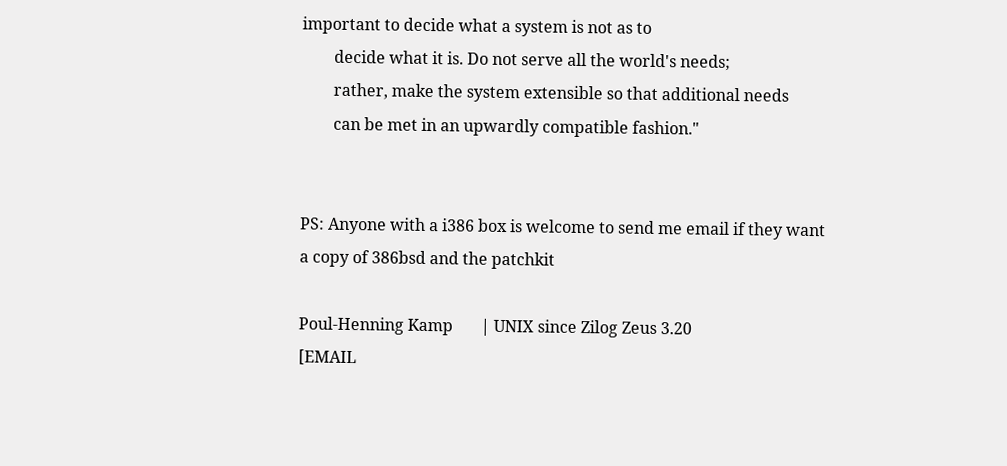important to decide what a system is not as to
        decide what it is. Do not serve all the world's needs;
        rather, make the system extensible so that additional needs
        can be met in an upwardly compatible fashion."


PS: Anyone with a i386 box is welcome to send me email if they want
a copy of 386bsd and the patchkit

Poul-Henning Kamp       | UNIX since Zilog Zeus 3.20
[EMAIL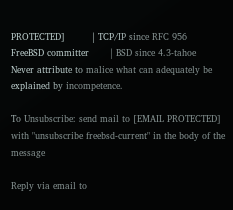PROTECTED]         | TCP/IP since RFC 956
FreeBSD committer       | BSD since 4.3-tahoe
Never attribute to malice what can adequately be explained by incompetence.

To Unsubscribe: send mail to [EMAIL PROTECTED]
with "unsubscribe freebsd-current" in the body of the message

Reply via email to